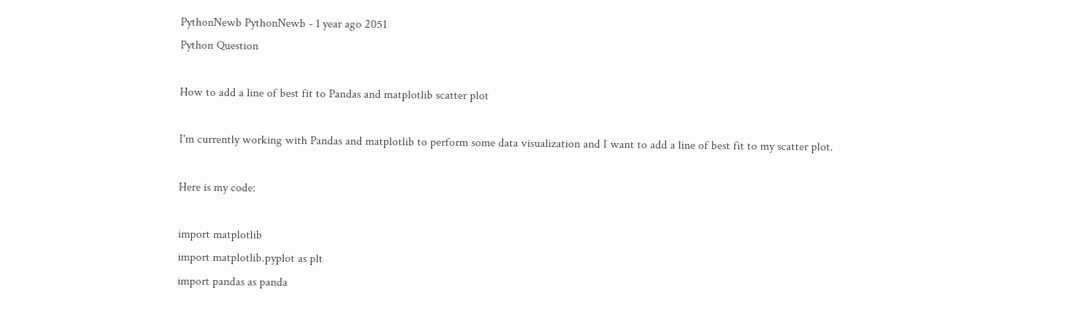PythonNewb PythonNewb - 1 year ago 2051
Python Question

How to add a line of best fit to Pandas and matplotlib scatter plot

I'm currently working with Pandas and matplotlib to perform some data visualization and I want to add a line of best fit to my scatter plot.

Here is my code:

import matplotlib
import matplotlib.pyplot as plt
import pandas as panda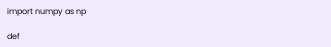import numpy as np

def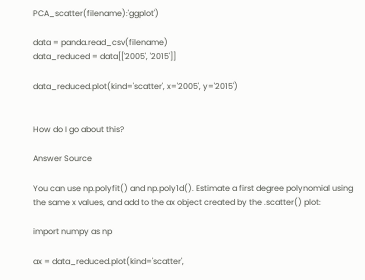PCA_scatter(filename):'ggplot')

data = panda.read_csv(filename)
data_reduced = data[['2005', '2015']]

data_reduced.plot(kind='scatter', x='2005', y='2015')


How do I go about this?

Answer Source

You can use np.polyfit() and np.poly1d(). Estimate a first degree polynomial using the same x values, and add to the ax object created by the .scatter() plot:

import numpy as np

ax = data_reduced.plot(kind='scatter',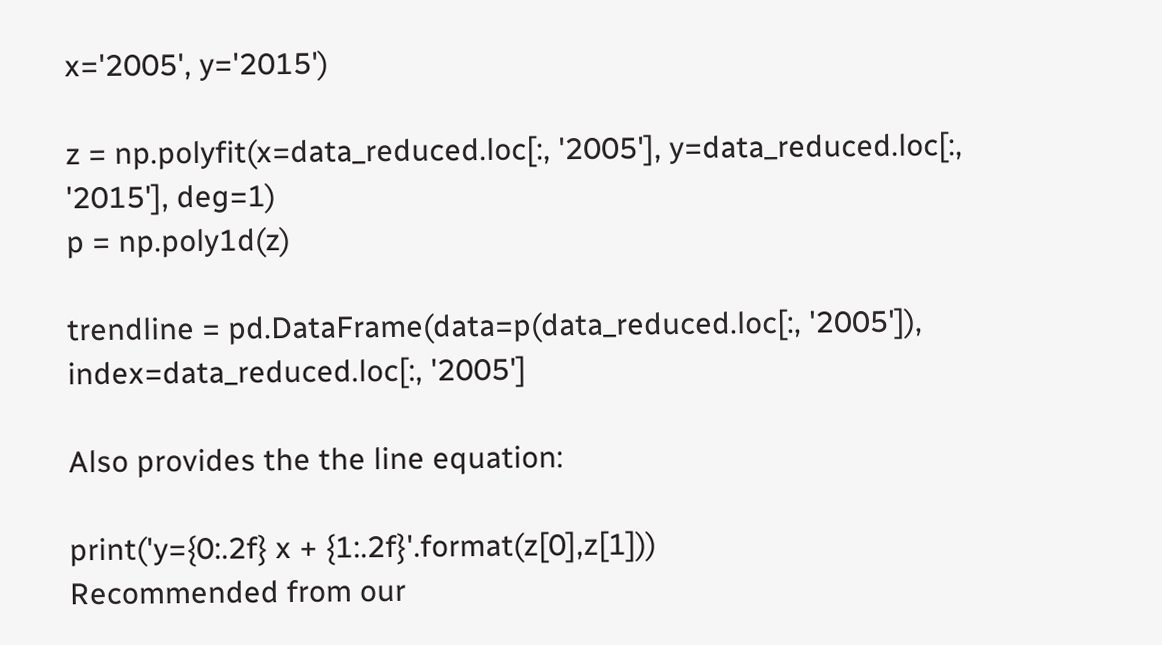x='2005', y='2015')

z = np.polyfit(x=data_reduced.loc[:, '2005'], y=data_reduced.loc[:, '2015'], deg=1)
p = np.poly1d(z)

trendline = pd.DataFrame(data=p(data_reduced.loc[:, '2005']), index=data_reduced.loc[:, '2005']

Also provides the the line equation:

print('y={0:.2f} x + {1:.2f}'.format(z[0],z[1]))
Recommended from our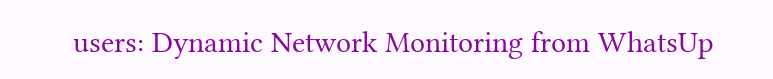users: Dynamic Network Monitoring from WhatsUp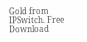Gold from IPSwitch. Free Download